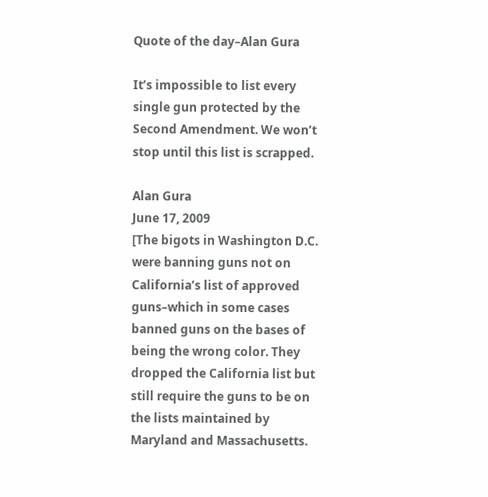Quote of the day–Alan Gura

It’s impossible to list every single gun protected by the Second Amendment. We won’t stop until this list is scrapped.

Alan Gura
June 17, 2009
[The bigots in Washington D.C. were banning guns not on California’s list of approved guns–which in some cases banned guns on the bases of being the wrong color. They dropped the California list but still require the guns to be on the lists maintained by Maryland and Massachusetts.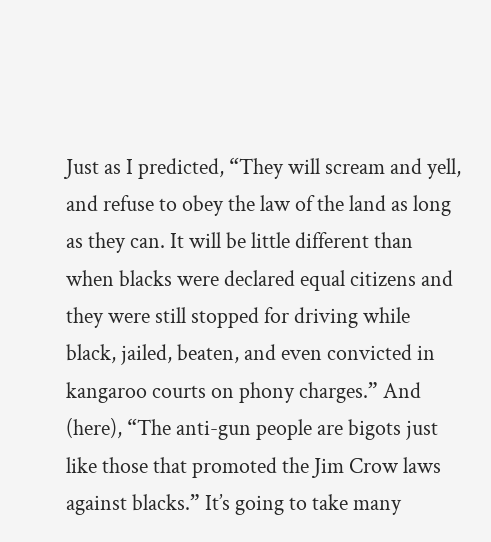Just as I predicted, “They will scream and yell, and refuse to obey the law of the land as long as they can. It will be little different than when blacks were declared equal citizens and they were still stopped for driving while black, jailed, beaten, and even convicted in kangaroo courts on phony charges.” And (here), “The anti-gun people are bigots just like those that promoted the Jim Crow laws against blacks.” It’s going to take many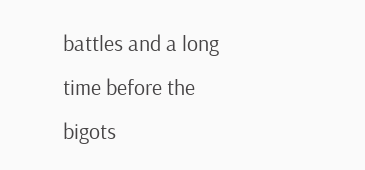battles and a long time before the bigots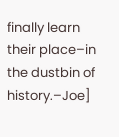finally learn their place–in the dustbin of history.–Joe]